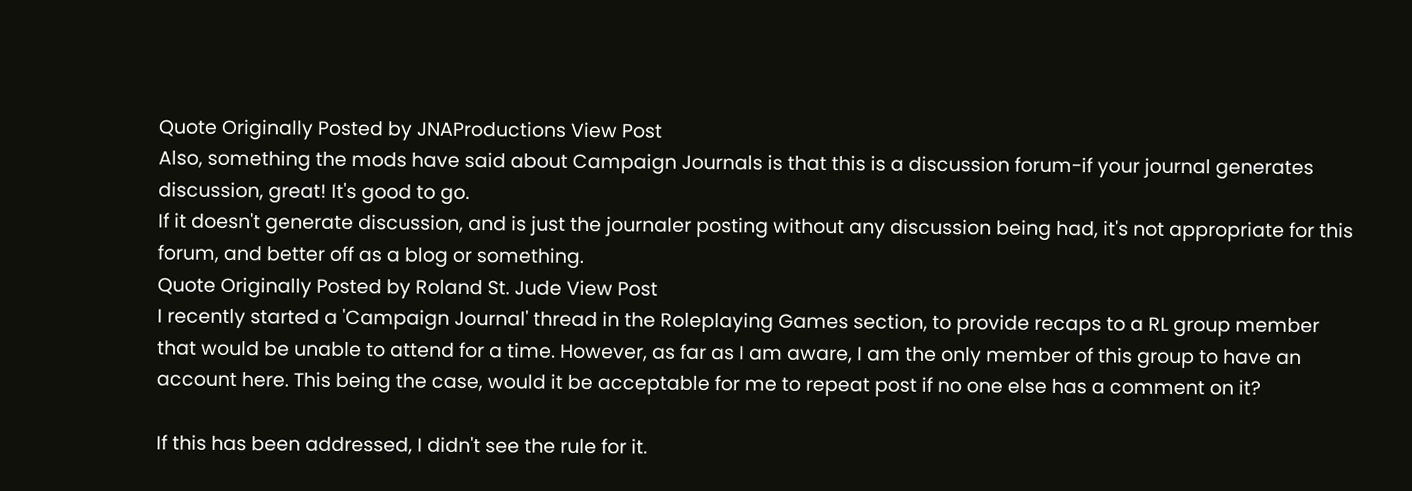Quote Originally Posted by JNAProductions View Post
Also, something the mods have said about Campaign Journals is that this is a discussion forum-if your journal generates discussion, great! It's good to go.
If it doesn't generate discussion, and is just the journaler posting without any discussion being had, it's not appropriate for this forum, and better off as a blog or something.
Quote Originally Posted by Roland St. Jude View Post
I recently started a 'Campaign Journal' thread in the Roleplaying Games section, to provide recaps to a RL group member that would be unable to attend for a time. However, as far as I am aware, I am the only member of this group to have an account here. This being the case, would it be acceptable for me to repeat post if no one else has a comment on it?

If this has been addressed, I didn't see the rule for it.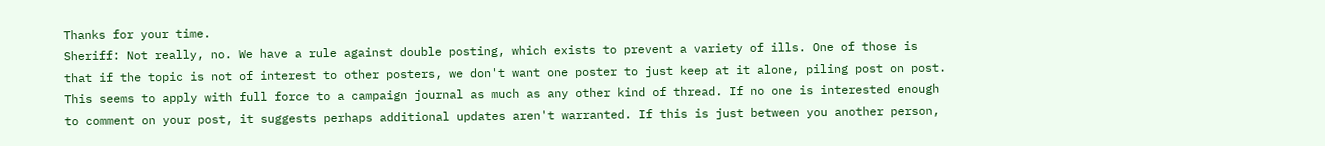Thanks for your time.
Sheriff: Not really, no. We have a rule against double posting, which exists to prevent a variety of ills. One of those is that if the topic is not of interest to other posters, we don't want one poster to just keep at it alone, piling post on post. This seems to apply with full force to a campaign journal as much as any other kind of thread. If no one is interested enough to comment on your post, it suggests perhaps additional updates aren't warranted. If this is just between you another person,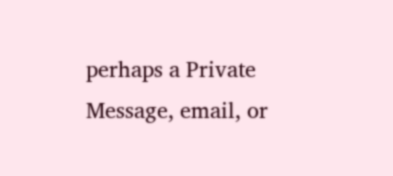perhaps a Private Message, email, or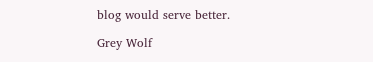blog would serve better.

Grey Wolf